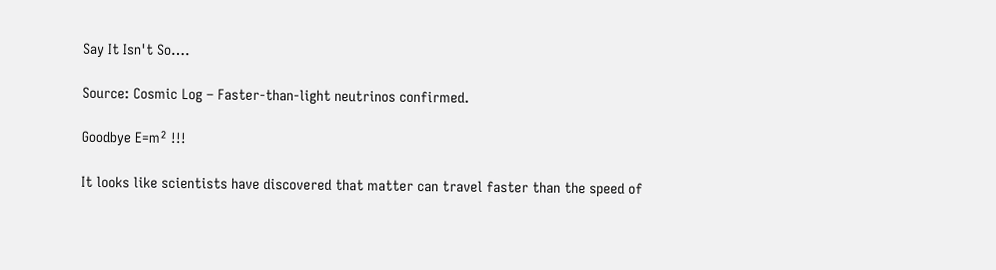Say It Isn't So….

Source: Cosmic Log – Faster-than-light neutrinos confirmed.

Goodbye E=m² !!!

It looks like scientists have discovered that matter can travel faster than the speed of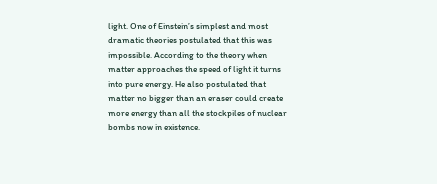light. One of Einstein’s simplest and most dramatic theories postulated that this was impossible. According to the theory when matter approaches the speed of light it turns into pure energy. He also postulated that matter no bigger than an eraser could create more energy than all the stockpiles of nuclear bombs now in existence.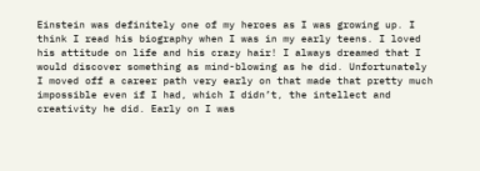Einstein was definitely one of my heroes as I was growing up. I think I read his biography when I was in my early teens. I loved his attitude on life and his crazy hair! I always dreamed that I would discover something as mind-blowing as he did. Unfortunately I moved off a career path very early on that made that pretty much impossible even if I had, which I didn’t, the intellect and creativity he did. Early on I was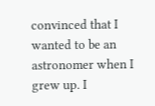convinced that I wanted to be an astronomer when I grew up. I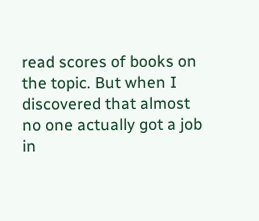read scores of books on the topic. But when I discovered that almost no one actually got a job in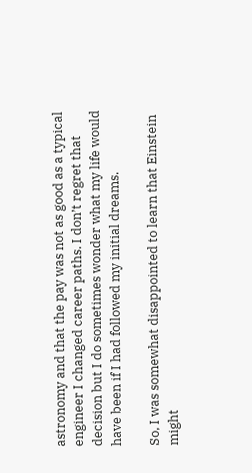astronomy and that the pay was not as good as a typical engineer I changed career paths. I don’t regret that decision but I do sometimes wonder what my life would have been if I had followed my initial dreams.

So, I was somewhat disappointed to learn that Einstein might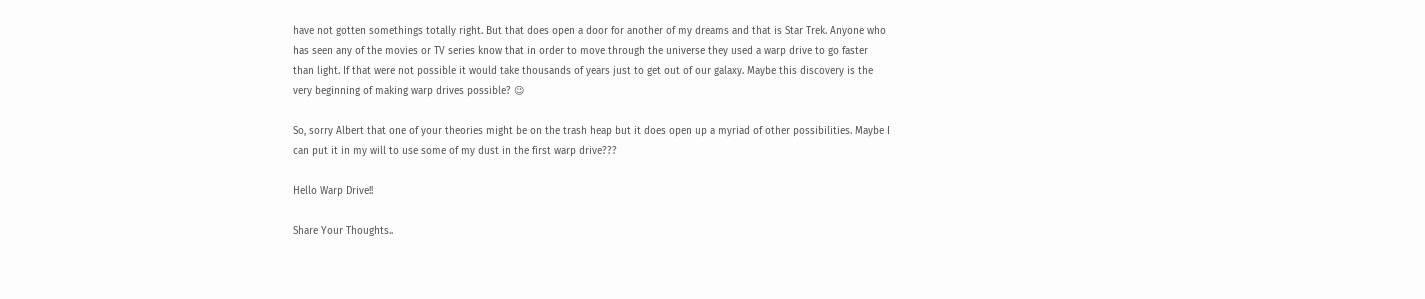have not gotten somethings totally right. But that does open a door for another of my dreams and that is Star Trek. Anyone who has seen any of the movies or TV series know that in order to move through the universe they used a warp drive to go faster than light. If that were not possible it would take thousands of years just to get out of our galaxy. Maybe this discovery is the very beginning of making warp drives possible? 😉

So, sorry Albert that one of your theories might be on the trash heap but it does open up a myriad of other possibilities. Maybe I can put it in my will to use some of my dust in the first warp drive???

Hello Warp Drive!!

Share Your Thoughts..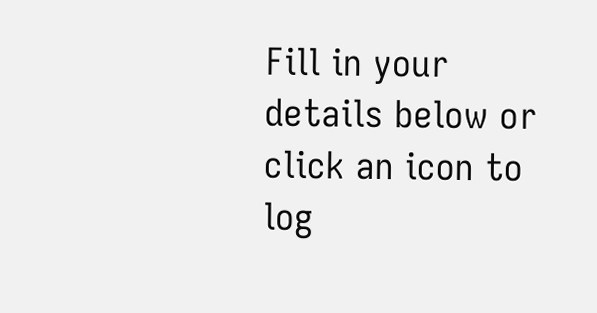Fill in your details below or click an icon to log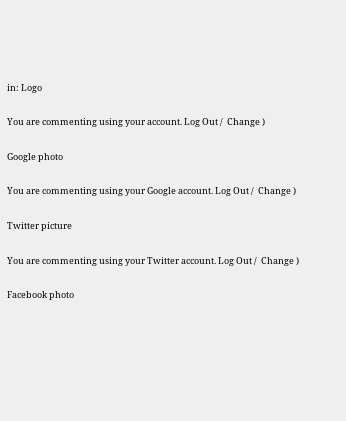in: Logo

You are commenting using your account. Log Out /  Change )

Google photo

You are commenting using your Google account. Log Out /  Change )

Twitter picture

You are commenting using your Twitter account. Log Out /  Change )

Facebook photo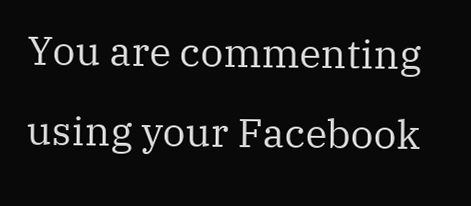You are commenting using your Facebook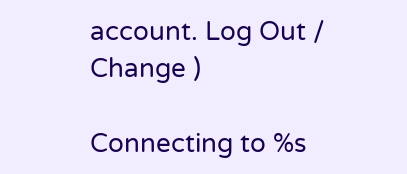account. Log Out /  Change )

Connecting to %s